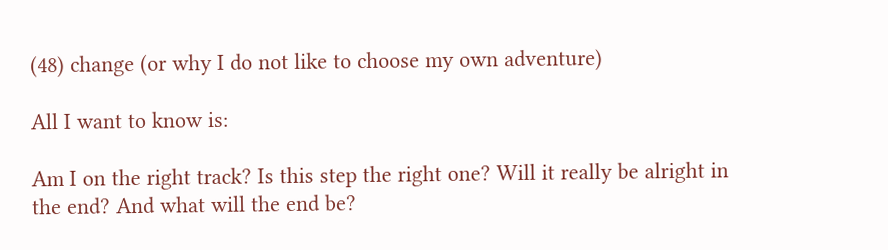(48) change (or why I do not like to choose my own adventure)

All I want to know is:

Am I on the right track? Is this step the right one? Will it really be alright in the end? And what will the end be?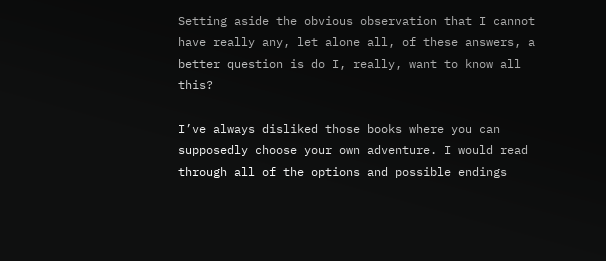Setting aside the obvious observation that I cannot have really any, let alone all, of these answers, a better question is do I, really, want to know all this?

I’ve always disliked those books where you can supposedly choose your own adventure. I would read through all of the options and possible endings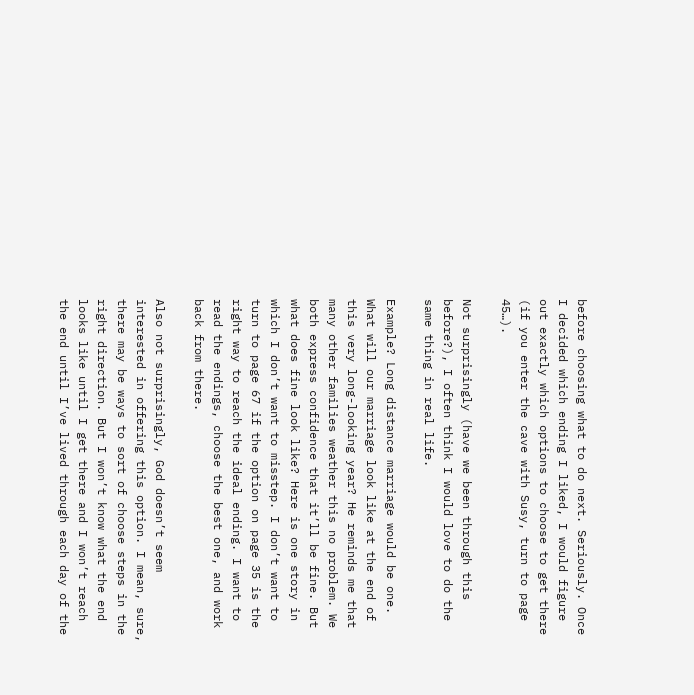before choosing what to do next. Seriously. Once I decided which ending I liked, I would figure out exactly which options to choose to get there (if you enter the cave with Susy, turn to page 45…).

Not surprisingly (have we been through this before?), I often think I would love to do the same thing in real life.

Example? Long distance marriage would be one. What will our marriage look like at the end of this very long-looking year? He reminds me that many other families weather this no problem. We both express confidence that it’ll be fine. But what does fine look like? Here is one story in which I don’t want to misstep. I don’t want to turn to page 67 if the option on page 35 is the right way to reach the ideal ending. I want to read the endings, choose the best one, and work back from there.

Also not surprisingly, God doesn’t seem interested in offering this option. I mean, sure, there may be ways to sort of choose steps in the right direction. But I won’t know what the end looks like until I get there and I won’t reach the end until I’ve lived through each day of the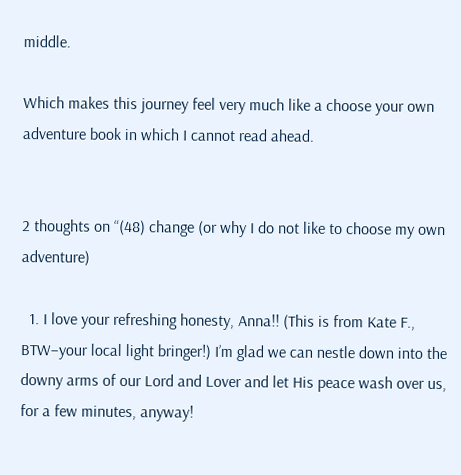middle.

Which makes this journey feel very much like a choose your own adventure book in which I cannot read ahead.


2 thoughts on “(48) change (or why I do not like to choose my own adventure)

  1. I love your refreshing honesty, Anna!! (This is from Kate F., BTW–your local light bringer!) I’m glad we can nestle down into the downy arms of our Lord and Lover and let His peace wash over us, for a few minutes, anyway!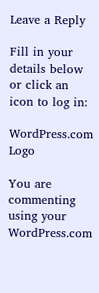Leave a Reply

Fill in your details below or click an icon to log in:

WordPress.com Logo

You are commenting using your WordPress.com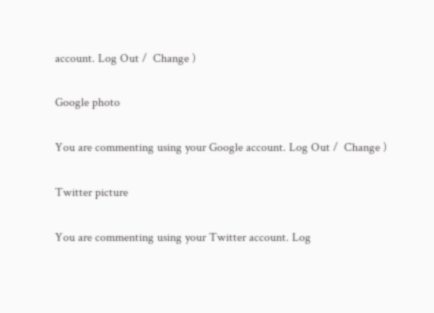account. Log Out /  Change )

Google photo

You are commenting using your Google account. Log Out /  Change )

Twitter picture

You are commenting using your Twitter account. Log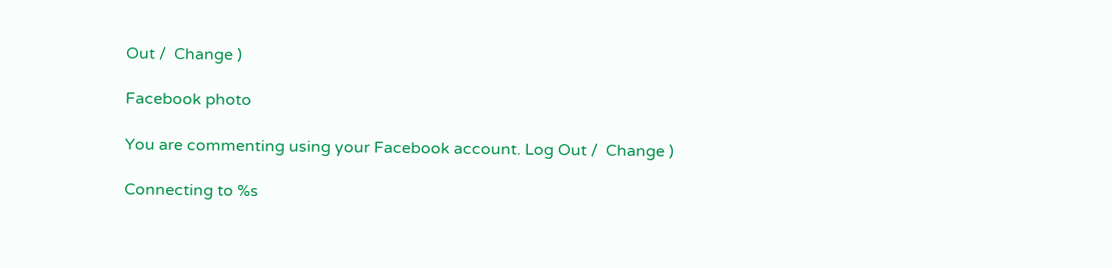Out /  Change )

Facebook photo

You are commenting using your Facebook account. Log Out /  Change )

Connecting to %s